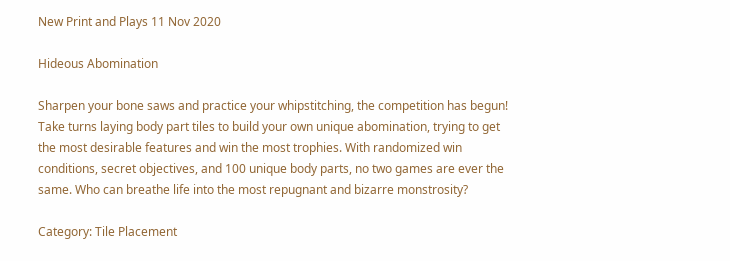New Print and Plays 11 Nov 2020

Hideous Abomination

Sharpen your bone saws and practice your whipstitching, the competition has begun! Take turns laying body part tiles to build your own unique abomination, trying to get the most desirable features and win the most trophies. With randomized win
conditions, secret objectives, and 100 unique body parts, no two games are ever the same. Who can breathe life into the most repugnant and bizarre monstrosity?

Category: Tile Placement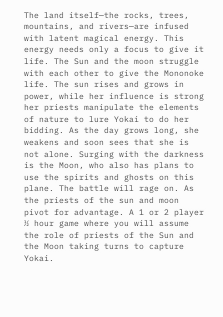The land itself—the rocks, trees, mountains, and rivers—are infused with latent magical energy. This energy needs only a focus to give it life. The Sun and the moon struggle with each other to give the Mononoke life. The sun rises and grows in power, while her influence is strong her priests manipulate the elements of nature to lure Yokai to do her bidding. As the day grows long, she weakens and soon sees that she is not alone. Surging with the darkness is the Moon, who also has plans to use the spirits and ghosts on this plane. The battle will rage on. As the priests of the sun and moon pivot for advantage. A 1 or 2 player ½ hour game where you will assume the role of priests of the Sun and the Moon taking turns to capture Yokai.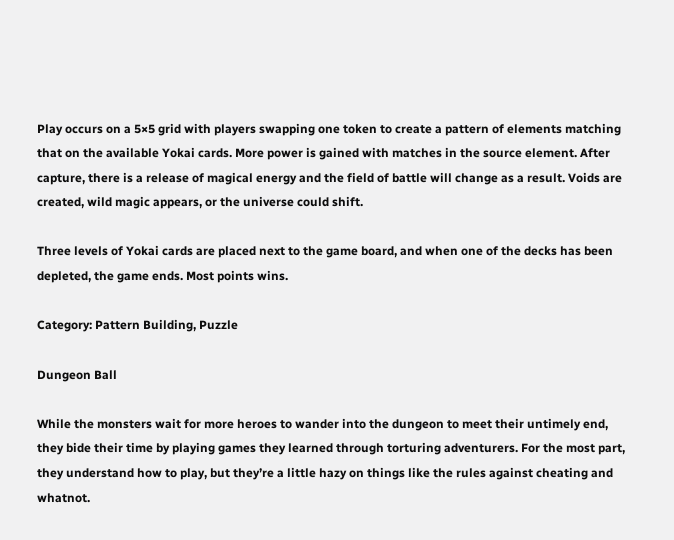Play occurs on a 5×5 grid with players swapping one token to create a pattern of elements matching that on the available Yokai cards. More power is gained with matches in the source element. After capture, there is a release of magical energy and the field of battle will change as a result. Voids are created, wild magic appears, or the universe could shift.

Three levels of Yokai cards are placed next to the game board, and when one of the decks has been depleted, the game ends. Most points wins.

Category: Pattern Building, Puzzle

Dungeon Ball

While the monsters wait for more heroes to wander into the dungeon to meet their untimely end, they bide their time by playing games they learned through torturing adventurers. For the most part, they understand how to play, but they’re a little hazy on things like the rules against cheating and whatnot.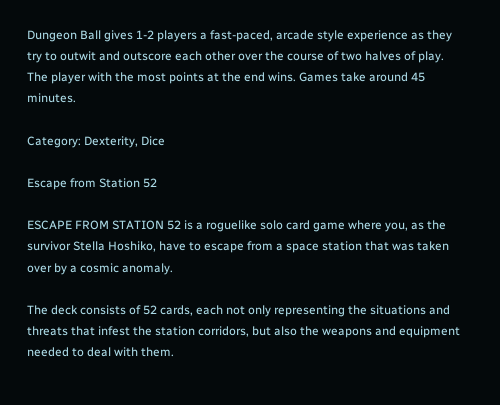Dungeon Ball gives 1-2 players a fast-paced, arcade style experience as they try to outwit and outscore each other over the course of two halves of play. The player with the most points at the end wins. Games take around 45 minutes.

Category: Dexterity, Dice

Escape from Station 52

ESCAPE FROM STATION 52 is a roguelike solo card game where you, as the survivor Stella Hoshiko, have to escape from a space station that was taken over by a cosmic anomaly.

The deck consists of 52 cards, each not only representing the situations and threats that infest the station corridors, but also the weapons and equipment needed to deal with them.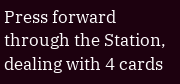Press forward through the Station, dealing with 4 cards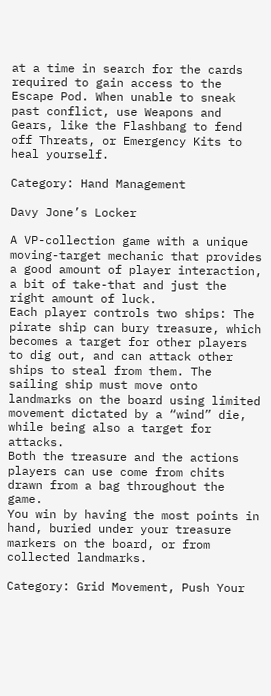at a time in search for the cards required to gain access to the Escape Pod. When unable to sneak past conflict, use Weapons and Gears, like the Flashbang to fend off Threats, or Emergency Kits to heal yourself.

Category: Hand Management

Davy Jone’s Locker

A VP-collection game with a unique moving-target mechanic that provides a good amount of player interaction, a bit of take-that and just the right amount of luck.
Each player controls two ships: The pirate ship can bury treasure, which becomes a target for other players to dig out, and can attack other ships to steal from them. The sailing ship must move onto landmarks on the board using limited movement dictated by a “wind” die, while being also a target for attacks.
Both the treasure and the actions players can use come from chits drawn from a bag throughout the game.
You win by having the most points in hand, buried under your treasure markers on the board, or from collected landmarks.

Category: Grid Movement, Push Your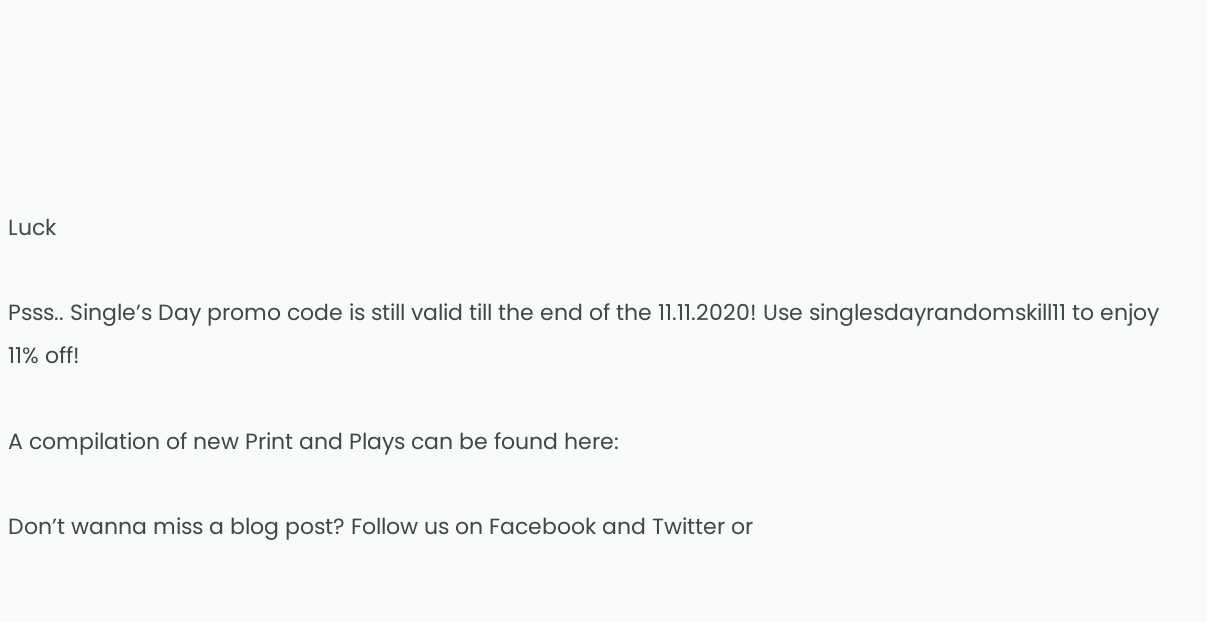Luck

Psss.. Single’s Day promo code is still valid till the end of the 11.11.2020! Use singlesdayrandomskill11 to enjoy 11% off!

A compilation of new Print and Plays can be found here:

Don’t wanna miss a blog post? Follow us on Facebook and Twitter or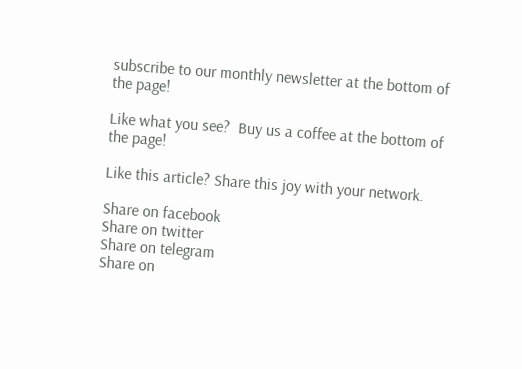subscribe to our monthly newsletter at the bottom of the page!

Like what you see?  Buy us a coffee at the bottom of the page!

Like this article? Share this joy with your network.

Share on facebook
Share on twitter
Share on telegram
Share on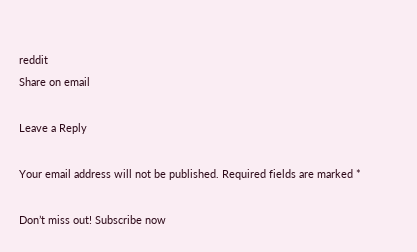reddit
Share on email

Leave a Reply

Your email address will not be published. Required fields are marked *

Don’t miss out! Subscribe now